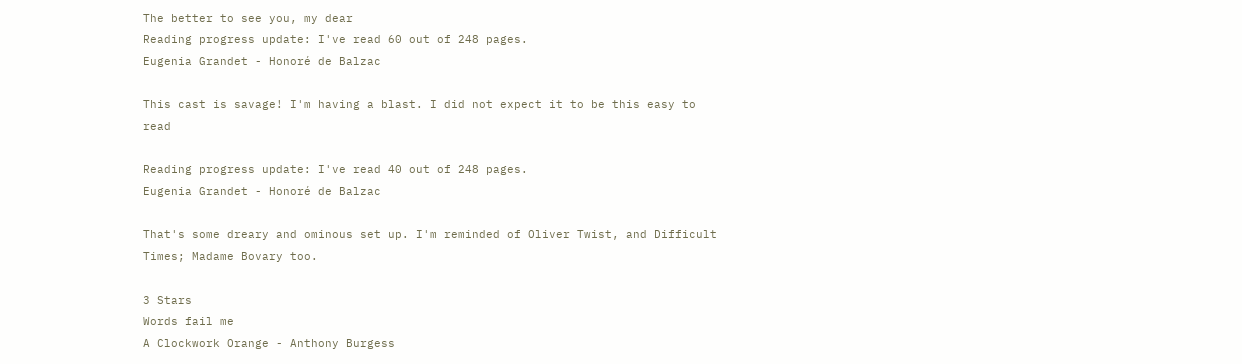The better to see you, my dear
Reading progress update: I've read 60 out of 248 pages.
Eugenia Grandet - Honoré de Balzac

This cast is savage! I'm having a blast. I did not expect it to be this easy to read

Reading progress update: I've read 40 out of 248 pages.
Eugenia Grandet - Honoré de Balzac

That's some dreary and ominous set up. I'm reminded of Oliver Twist, and Difficult Times; Madame Bovary too.

3 Stars
Words fail me
A Clockwork Orange - Anthony Burgess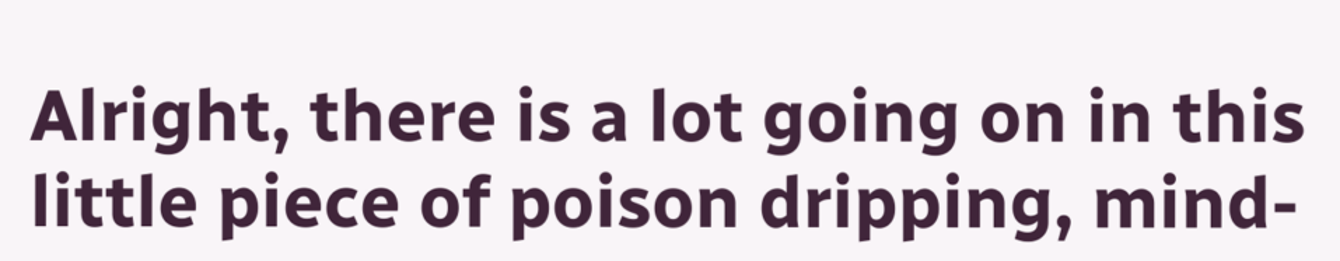Alright, there is a lot going on in this little piece of poison dripping, mind-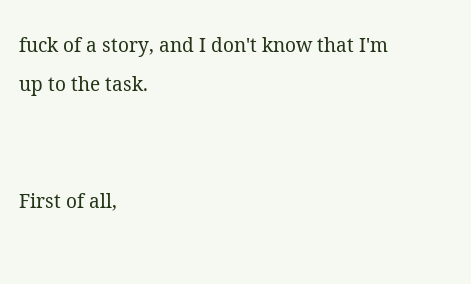fuck of a story, and I don't know that I'm up to the task.


First of all,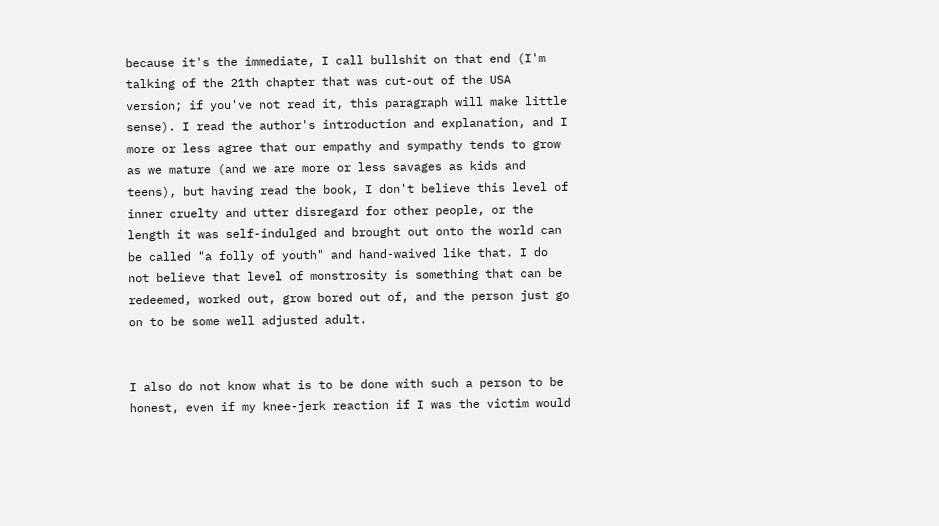because it's the immediate, I call bullshit on that end (I'm talking of the 21th chapter that was cut-out of the USA version; if you've not read it, this paragraph will make little sense). I read the author's introduction and explanation, and I more or less agree that our empathy and sympathy tends to grow as we mature (and we are more or less savages as kids and teens), but having read the book, I don't believe this level of inner cruelty and utter disregard for other people, or the length it was self-indulged and brought out onto the world can be called "a folly of youth" and hand-waived like that. I do not believe that level of monstrosity is something that can be redeemed, worked out, grow bored out of, and the person just go on to be some well adjusted adult.


I also do not know what is to be done with such a person to be honest, even if my knee-jerk reaction if I was the victim would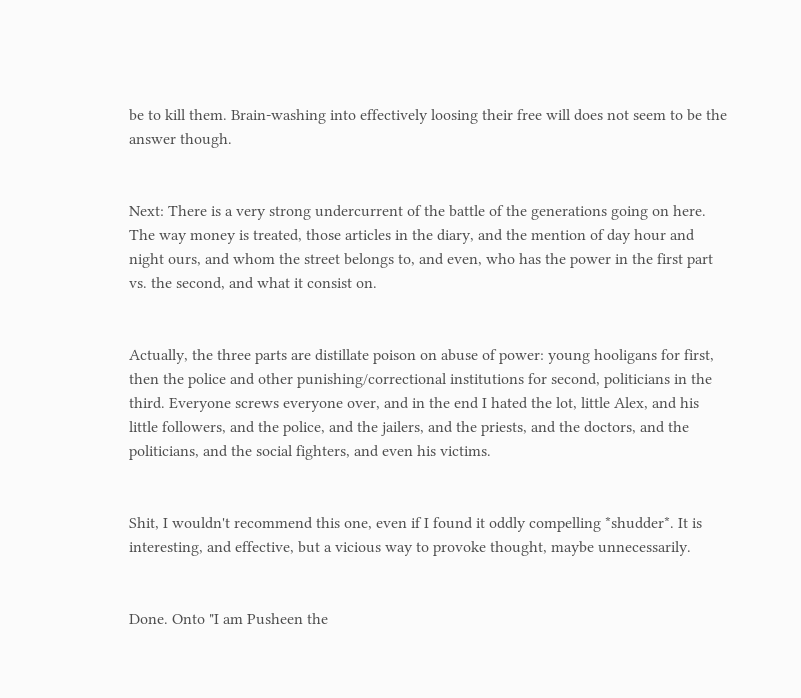be to kill them. Brain-washing into effectively loosing their free will does not seem to be the answer though.


Next: There is a very strong undercurrent of the battle of the generations going on here. The way money is treated, those articles in the diary, and the mention of day hour and night ours, and whom the street belongs to, and even, who has the power in the first part vs. the second, and what it consist on.


Actually, the three parts are distillate poison on abuse of power: young hooligans for first, then the police and other punishing/correctional institutions for second, politicians in the third. Everyone screws everyone over, and in the end I hated the lot, little Alex, and his little followers, and the police, and the jailers, and the priests, and the doctors, and the politicians, and the social fighters, and even his victims.


Shit, I wouldn't recommend this one, even if I found it oddly compelling *shudder*. It is interesting, and effective, but a vicious way to provoke thought, maybe unnecessarily.


Done. Onto "I am Pusheen the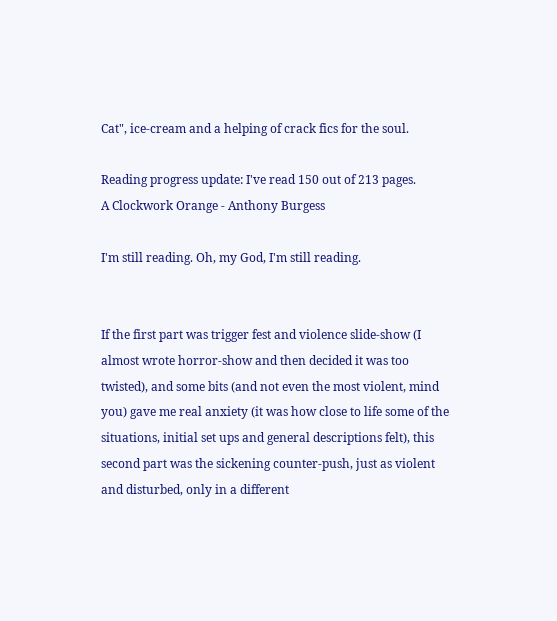Cat", ice-cream and a helping of crack fics for the soul.

Reading progress update: I've read 150 out of 213 pages.
A Clockwork Orange - Anthony Burgess

I'm still reading. Oh, my God, I'm still reading.


If the first part was trigger fest and violence slide-show (I almost wrote horror-show and then decided it was too twisted), and some bits (and not even the most violent, mind you) gave me real anxiety (it was how close to life some of the situations, initial set ups and general descriptions felt), this second part was the sickening counter-push, just as violent and disturbed, only in a different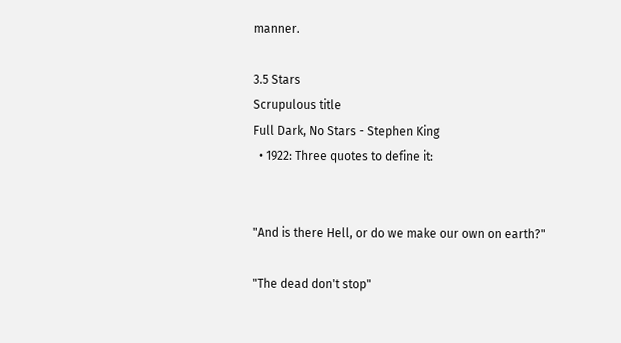manner.

3.5 Stars
Scrupulous title
Full Dark, No Stars - Stephen King
  • 1922: Three quotes to define it:


"And is there Hell, or do we make our own on earth?"

"The dead don't stop"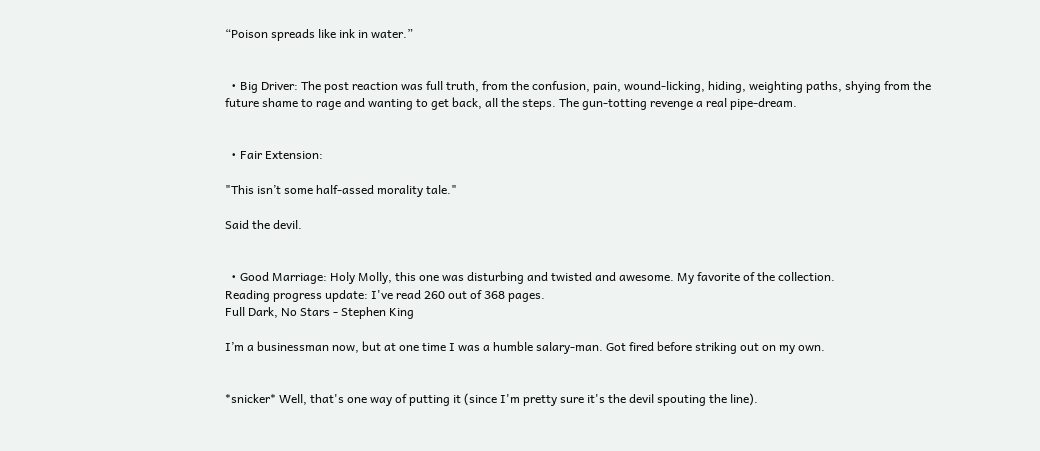“Poison spreads like ink in water.”


  • Big Driver: The post reaction was full truth, from the confusion, pain, wound-licking, hiding, weighting paths, shying from the future shame to rage and wanting to get back, all the steps. The gun-totting revenge a real pipe-dream.


  • Fair Extension:

"This isn’t some half-assed morality tale."

Said the devil.


  • Good Marriage: Holy Molly, this one was disturbing and twisted and awesome. My favorite of the collection.
Reading progress update: I've read 260 out of 368 pages.
Full Dark, No Stars - Stephen King

I’m a businessman now, but at one time I was a humble salary-man. Got fired before striking out on my own.


*snicker* Well, that's one way of putting it (since I'm pretty sure it's the devil spouting the line).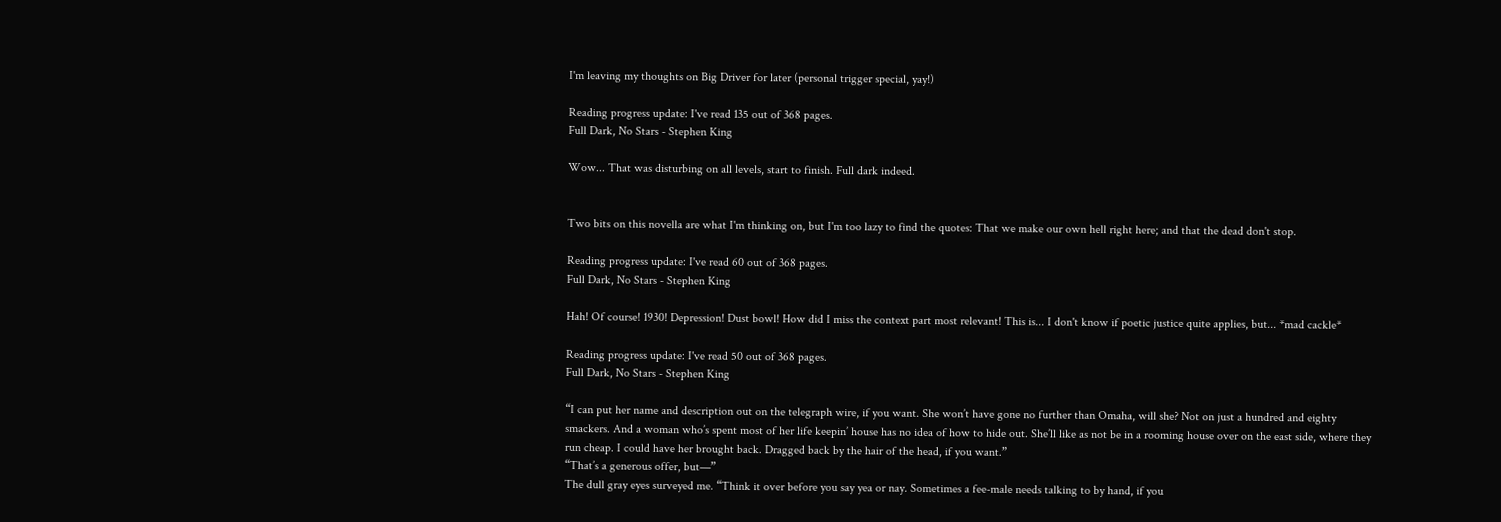I'm leaving my thoughts on Big Driver for later (personal trigger special, yay!)

Reading progress update: I've read 135 out of 368 pages.
Full Dark, No Stars - Stephen King

Wow... That was disturbing on all levels, start to finish. Full dark indeed.


Two bits on this novella are what I'm thinking on, but I'm too lazy to find the quotes: That we make our own hell right here; and that the dead don't stop.

Reading progress update: I've read 60 out of 368 pages.
Full Dark, No Stars - Stephen King

Hah! Of course! 1930! Depression! Dust bowl! How did I miss the context part most relevant! This is... I don't know if poetic justice quite applies, but... *mad cackle*

Reading progress update: I've read 50 out of 368 pages.
Full Dark, No Stars - Stephen King

“I can put her name and description out on the telegraph wire, if you want. She won’t have gone no further than Omaha, will she? Not on just a hundred and eighty smackers. And a woman who’s spent most of her life keepin’ house has no idea of how to hide out. She’ll like as not be in a rooming house over on the east side, where they run cheap. I could have her brought back. Dragged back by the hair of the head, if you want.”
“That’s a generous offer, but—”
The dull gray eyes surveyed me. “Think it over before you say yea or nay. Sometimes a fee-male needs talking to by hand, if you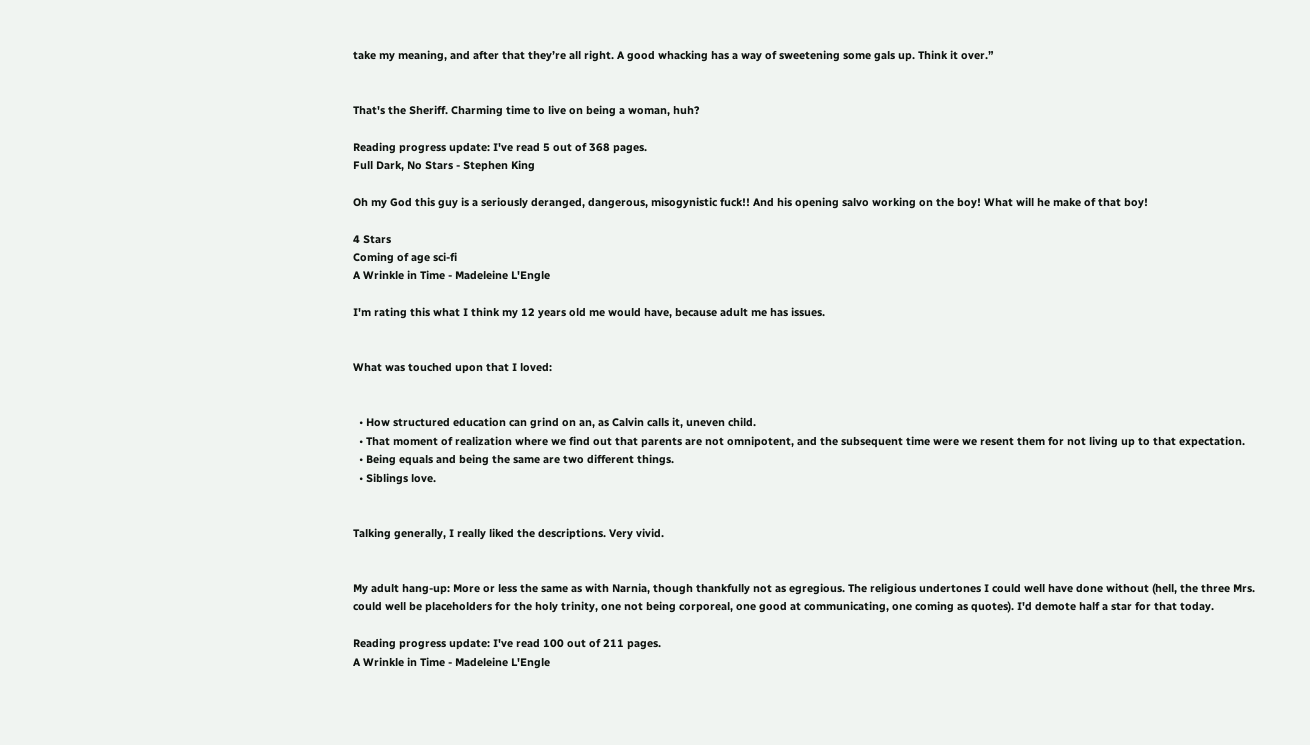take my meaning, and after that they’re all right. A good whacking has a way of sweetening some gals up. Think it over.”


That's the Sheriff. Charming time to live on being a woman, huh?

Reading progress update: I've read 5 out of 368 pages.
Full Dark, No Stars - Stephen King

Oh my God this guy is a seriously deranged, dangerous, misogynistic fuck!! And his opening salvo working on the boy! What will he make of that boy!

4 Stars
Coming of age sci-fi
A Wrinkle in Time - Madeleine L'Engle

I'm rating this what I think my 12 years old me would have, because adult me has issues.


What was touched upon that I loved:


  • How structured education can grind on an, as Calvin calls it, uneven child.
  • That moment of realization where we find out that parents are not omnipotent, and the subsequent time were we resent them for not living up to that expectation.
  • Being equals and being the same are two different things.
  • Siblings love.


Talking generally, I really liked the descriptions. Very vivid.


My adult hang-up: More or less the same as with Narnia, though thankfully not as egregious. The religious undertones I could well have done without (hell, the three Mrs. could well be placeholders for the holy trinity, one not being corporeal, one good at communicating, one coming as quotes). I'd demote half a star for that today.

Reading progress update: I've read 100 out of 211 pages.
A Wrinkle in Time - Madeleine L'Engle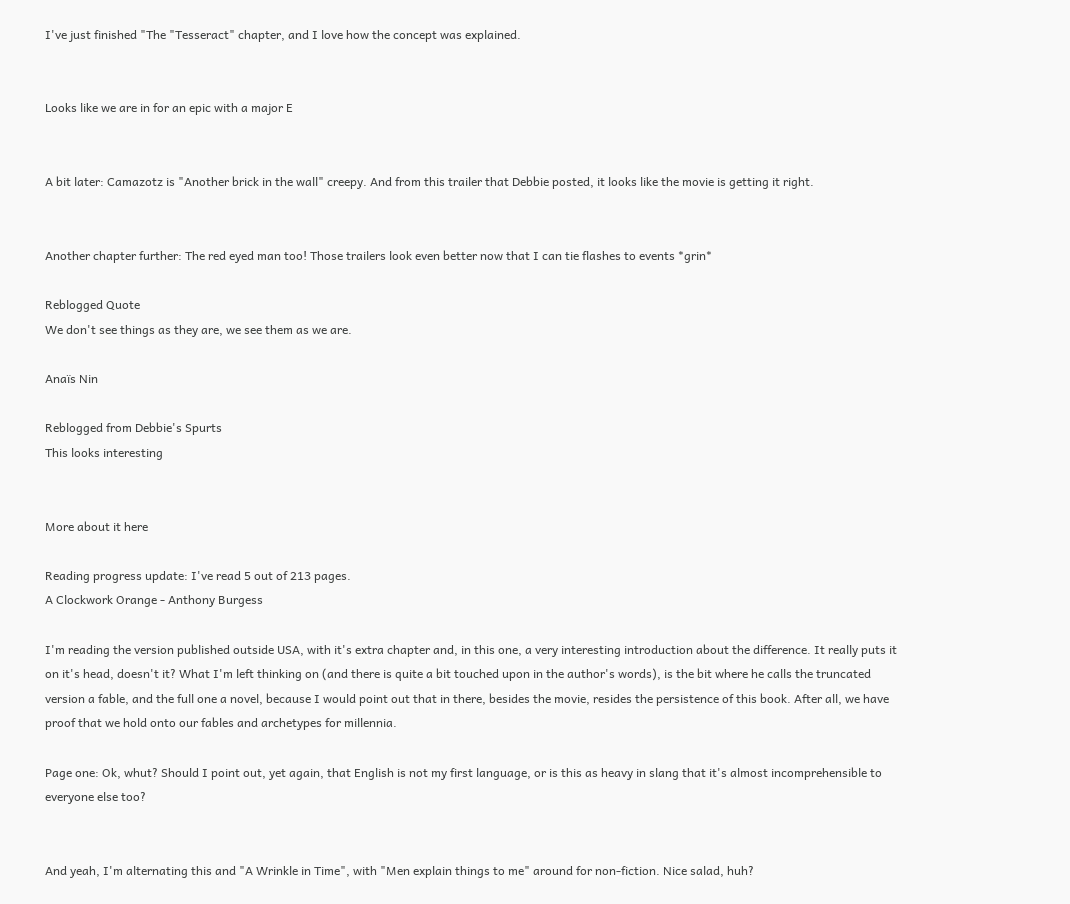I've just finished "The "Tesseract" chapter, and I love how the concept was explained.


Looks like we are in for an epic with a major E


A bit later: Camazotz is "Another brick in the wall" creepy. And from this trailer that Debbie posted, it looks like the movie is getting it right.


Another chapter further: The red eyed man too! Those trailers look even better now that I can tie flashes to events *grin*

Reblogged Quote
We don't see things as they are, we see them as we are.

Anaïs Nin

Reblogged from Debbie's Spurts
This looks interesting


More about it here

Reading progress update: I've read 5 out of 213 pages.
A Clockwork Orange - Anthony Burgess

I'm reading the version published outside USA, with it's extra chapter and, in this one, a very interesting introduction about the difference. It really puts it on it's head, doesn't it? What I'm left thinking on (and there is quite a bit touched upon in the author's words), is the bit where he calls the truncated version a fable, and the full one a novel, because I would point out that in there, besides the movie, resides the persistence of this book. After all, we have proof that we hold onto our fables and archetypes for millennia.

Page one: Ok, whut? Should I point out, yet again, that English is not my first language, or is this as heavy in slang that it's almost incomprehensible to everyone else too?


And yeah, I'm alternating this and "A Wrinkle in Time", with "Men explain things to me" around for non-fiction. Nice salad, huh?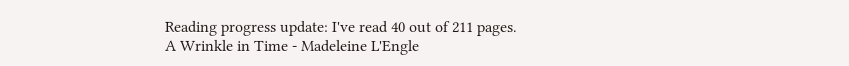Reading progress update: I've read 40 out of 211 pages.
A Wrinkle in Time - Madeleine L'Engle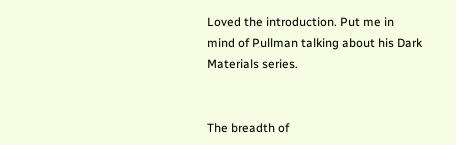Loved the introduction. Put me in mind of Pullman talking about his Dark Materials series.


The breadth of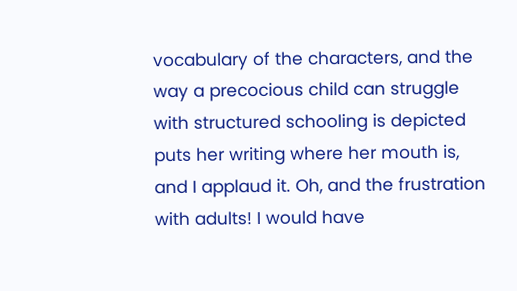vocabulary of the characters, and the way a precocious child can struggle with structured schooling is depicted puts her writing where her mouth is, and I applaud it. Oh, and the frustration with adults! I would have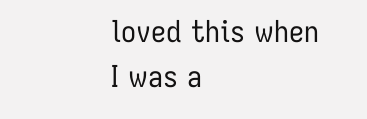loved this when I was a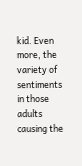kid. Even more, the variety of sentiments in those adults causing the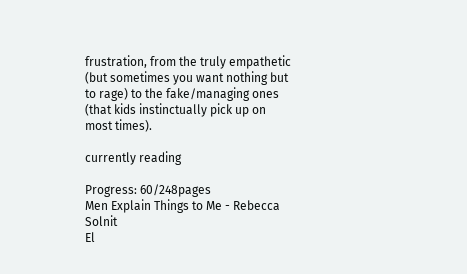frustration, from the truly empathetic (but sometimes you want nothing but to rage) to the fake/managing ones (that kids instinctually pick up on most times).

currently reading

Progress: 60/248pages
Men Explain Things to Me - Rebecca Solnit
El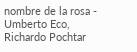nombre de la rosa - Umberto Eco, Richardo Pochtar